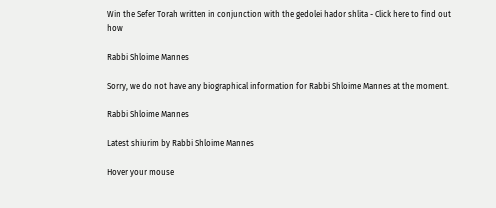Win the Sefer Torah written in conjunction with the gedolei hador shlita - Click here to find out how

Rabbi Shloime Mannes

Sorry, we do not have any biographical information for Rabbi Shloime Mannes at the moment.

Rabbi Shloime Mannes

Latest shiurim by Rabbi Shloime Mannes

Hover your mouse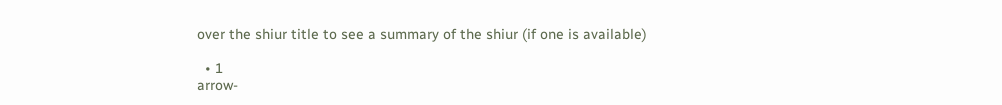over the shiur title to see a summary of the shiur (if one is available)

  • 1
arrow-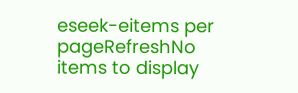eseek-eitems per pageRefreshNo items to display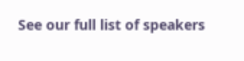See our full list of speakers